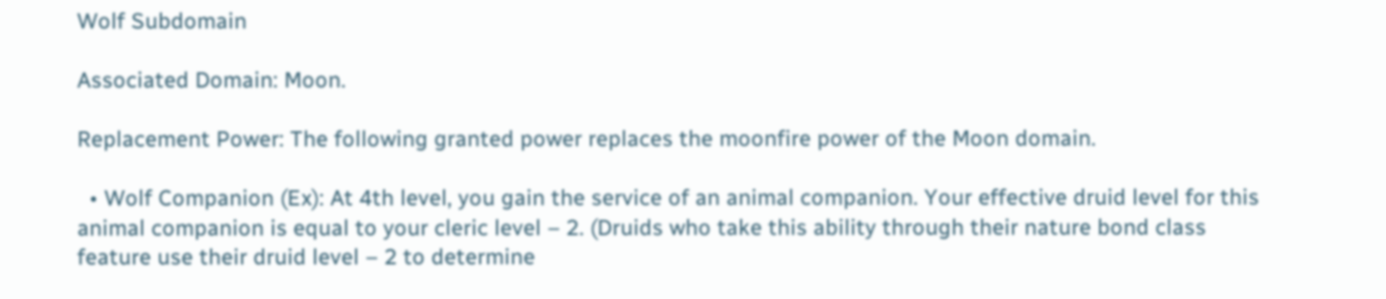Wolf Subdomain

Associated Domain: Moon.

Replacement Power: The following granted power replaces the moonfire power of the Moon domain.

  • Wolf Companion (Ex): At 4th level, you gain the service of an animal companion. Your effective druid level for this animal companion is equal to your cleric level – 2. (Druids who take this ability through their nature bond class feature use their druid level – 2 to determine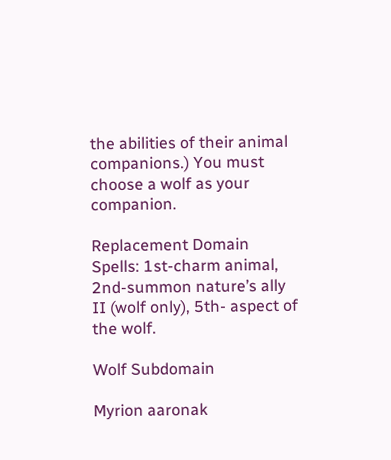the abilities of their animal companions.) You must choose a wolf as your companion.

Replacement Domain Spells: 1st-charm animal, 2nd-summon nature’s ally II (wolf only), 5th- aspect of the wolf.

Wolf Subdomain

Myrion aaronak